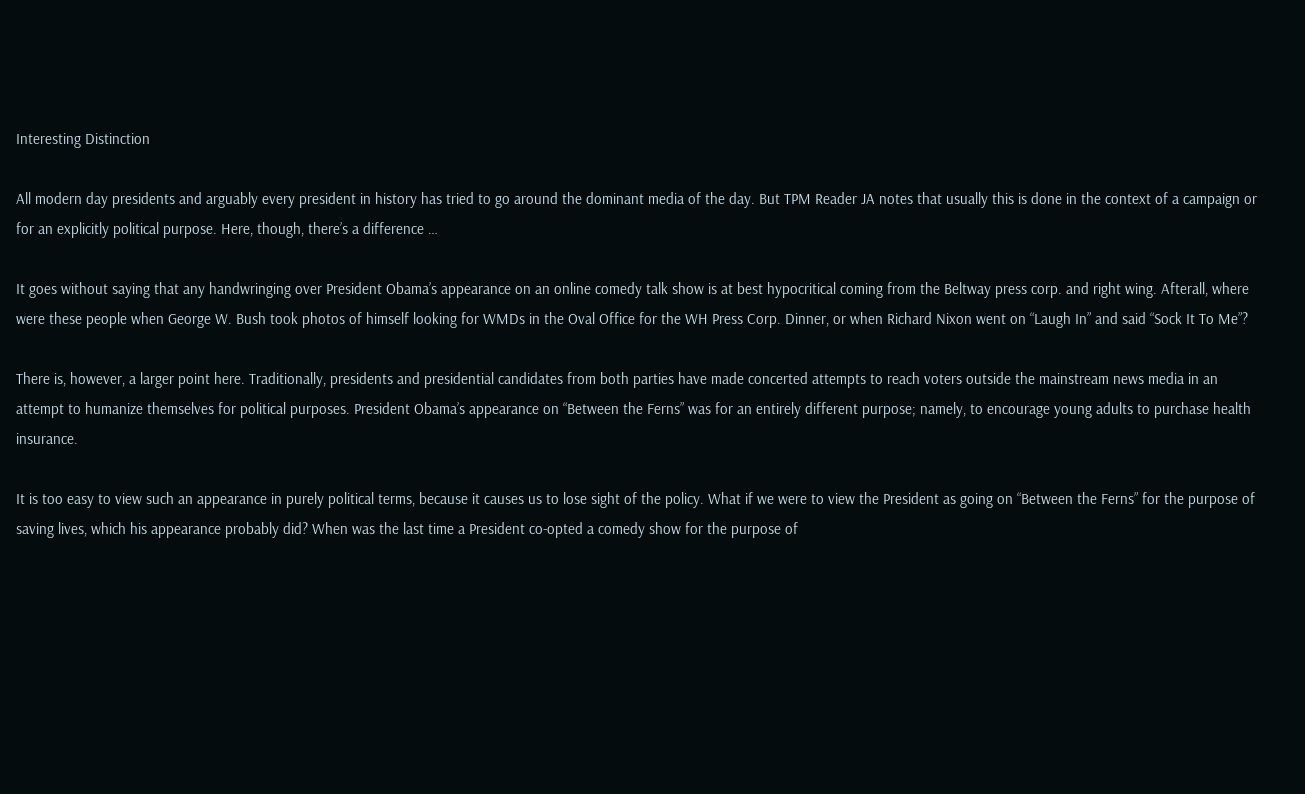Interesting Distinction

All modern day presidents and arguably every president in history has tried to go around the dominant media of the day. But TPM Reader JA notes that usually this is done in the context of a campaign or for an explicitly political purpose. Here, though, there’s a difference …

It goes without saying that any handwringing over President Obama’s appearance on an online comedy talk show is at best hypocritical coming from the Beltway press corp. and right wing. Afterall, where were these people when George W. Bush took photos of himself looking for WMDs in the Oval Office for the WH Press Corp. Dinner, or when Richard Nixon went on “Laugh In” and said “Sock It To Me”?

There is, however, a larger point here. Traditionally, presidents and presidential candidates from both parties have made concerted attempts to reach voters outside the mainstream news media in an attempt to humanize themselves for political purposes. President Obama’s appearance on “Between the Ferns” was for an entirely different purpose; namely, to encourage young adults to purchase health insurance.

It is too easy to view such an appearance in purely political terms, because it causes us to lose sight of the policy. What if we were to view the President as going on “Between the Ferns” for the purpose of saving lives, which his appearance probably did? When was the last time a President co-opted a comedy show for the purpose of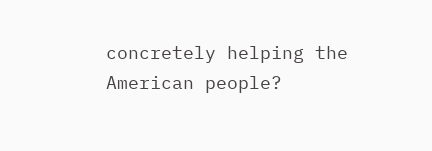concretely helping the American people?